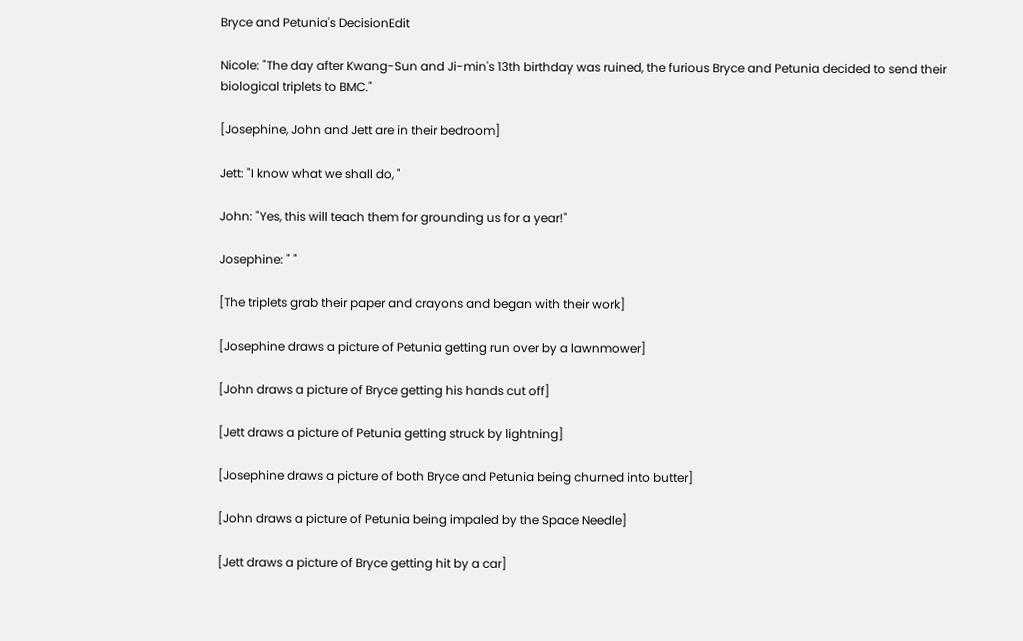Bryce and Petunia's DecisionEdit

Nicole: "The day after Kwang-Sun and Ji-min's 13th birthday was ruined, the furious Bryce and Petunia decided to send their biological triplets to BMC."

[Josephine, John and Jett are in their bedroom]

Jett: "I know what we shall do, "

John: "Yes, this will teach them for grounding us for a year!"

Josephine: " "

[The triplets grab their paper and crayons and began with their work]

[Josephine draws a picture of Petunia getting run over by a lawnmower]

[John draws a picture of Bryce getting his hands cut off]

[Jett draws a picture of Petunia getting struck by lightning]

[Josephine draws a picture of both Bryce and Petunia being churned into butter]

[John draws a picture of Petunia being impaled by the Space Needle]

[Jett draws a picture of Bryce getting hit by a car]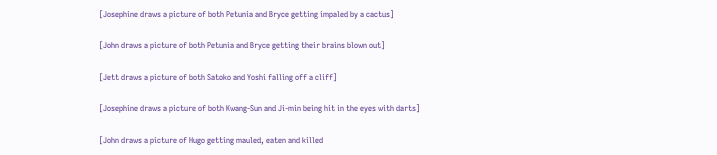[Josephine draws a picture of both Petunia and Bryce getting impaled by a cactus]

[John draws a picture of both Petunia and Bryce getting their brains blown out]

[Jett draws a picture of both Satoko and Yoshi falling off a cliff]

[Josephine draws a picture of both Kwang-Sun and Ji-min being hit in the eyes with darts]

[John draws a picture of Hugo getting mauled, eaten and killed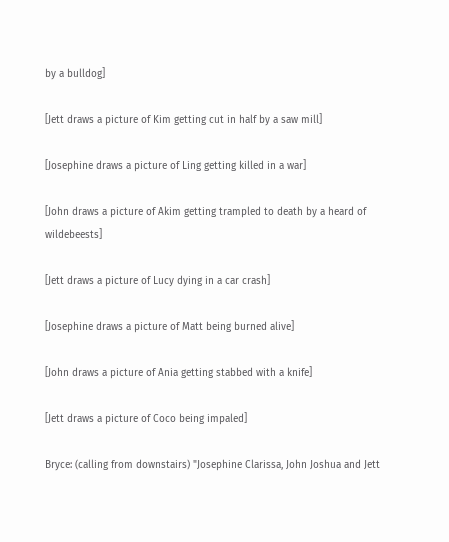by a bulldog]

[Jett draws a picture of Kim getting cut in half by a saw mill]

[Josephine draws a picture of Ling getting killed in a war]

[John draws a picture of Akim getting trampled to death by a heard of wildebeests]

[Jett draws a picture of Lucy dying in a car crash]

[Josephine draws a picture of Matt being burned alive]

[John draws a picture of Ania getting stabbed with a knife]

[Jett draws a picture of Coco being impaled]

Bryce: (calling from downstairs) "Josephine Clarissa, John Joshua and Jett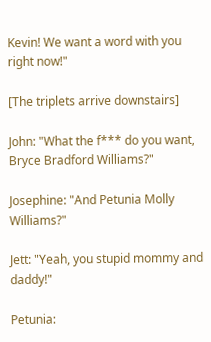Kevin! We want a word with you right now!"

[The triplets arrive downstairs]

John: "What the f*** do you want, Bryce Bradford Williams?"

Josephine: "And Petunia Molly Williams?"

Jett: "Yeah, you stupid mommy and daddy!"

Petunia: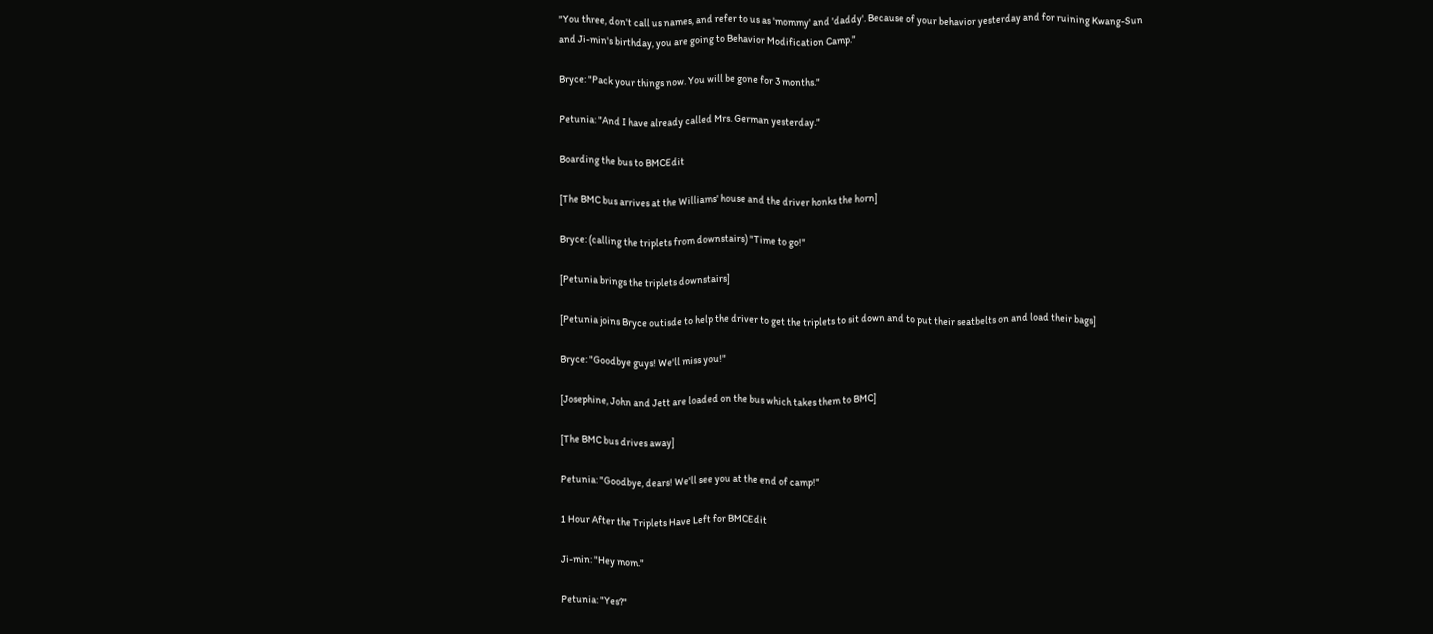"You three, don't call us names, and refer to us as 'mommy' and 'daddy'. Because of your behavior yesterday and for ruining Kwang-Sun and Ji-min's birthday, you are going to Behavior Modification Camp."

Bryce: "Pack your things now. You will be gone for 3 months."

Petunia: "And I have already called Mrs. German yesterday."

Boarding the bus to BMCEdit

[The BMC bus arrives at the Williams' house and the driver honks the horn]

Bryce: (calling the triplets from downstairs) "Time to go!"

[Petunia brings the triplets downstairs]

[Petunia joins Bryce outisde to help the driver to get the triplets to sit down and to put their seatbelts on and load their bags]

Bryce: "Goodbye guys! We'll miss you!"

[Josephine, John and Jett are loaded on the bus which takes them to BMC]

[The BMC bus drives away]

Petunia: "Goodbye, dears! We'll see you at the end of camp!"

1 Hour After the Triplets Have Left for BMCEdit

Ji-min: "Hey mom."

Petunia: "Yes?"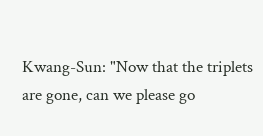Kwang-Sun: "Now that the triplets are gone, can we please go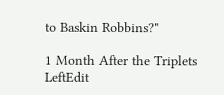to Baskin Robbins?"

1 Month After the Triplets LeftEdit